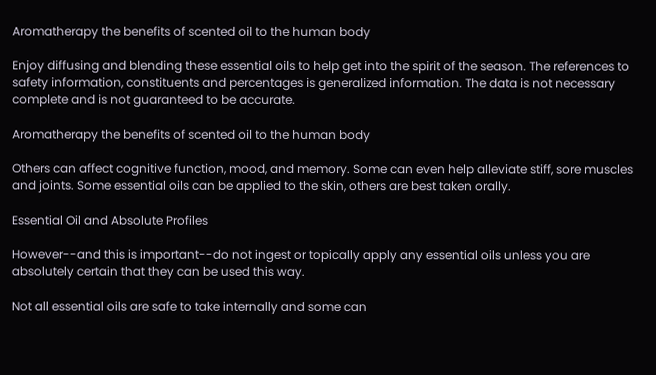Aromatherapy the benefits of scented oil to the human body

Enjoy diffusing and blending these essential oils to help get into the spirit of the season. The references to safety information, constituents and percentages is generalized information. The data is not necessary complete and is not guaranteed to be accurate.

Aromatherapy the benefits of scented oil to the human body

Others can affect cognitive function, mood, and memory. Some can even help alleviate stiff, sore muscles and joints. Some essential oils can be applied to the skin, others are best taken orally.

Essential Oil and Absolute Profiles

However--and this is important--do not ingest or topically apply any essential oils unless you are absolutely certain that they can be used this way.

Not all essential oils are safe to take internally and some can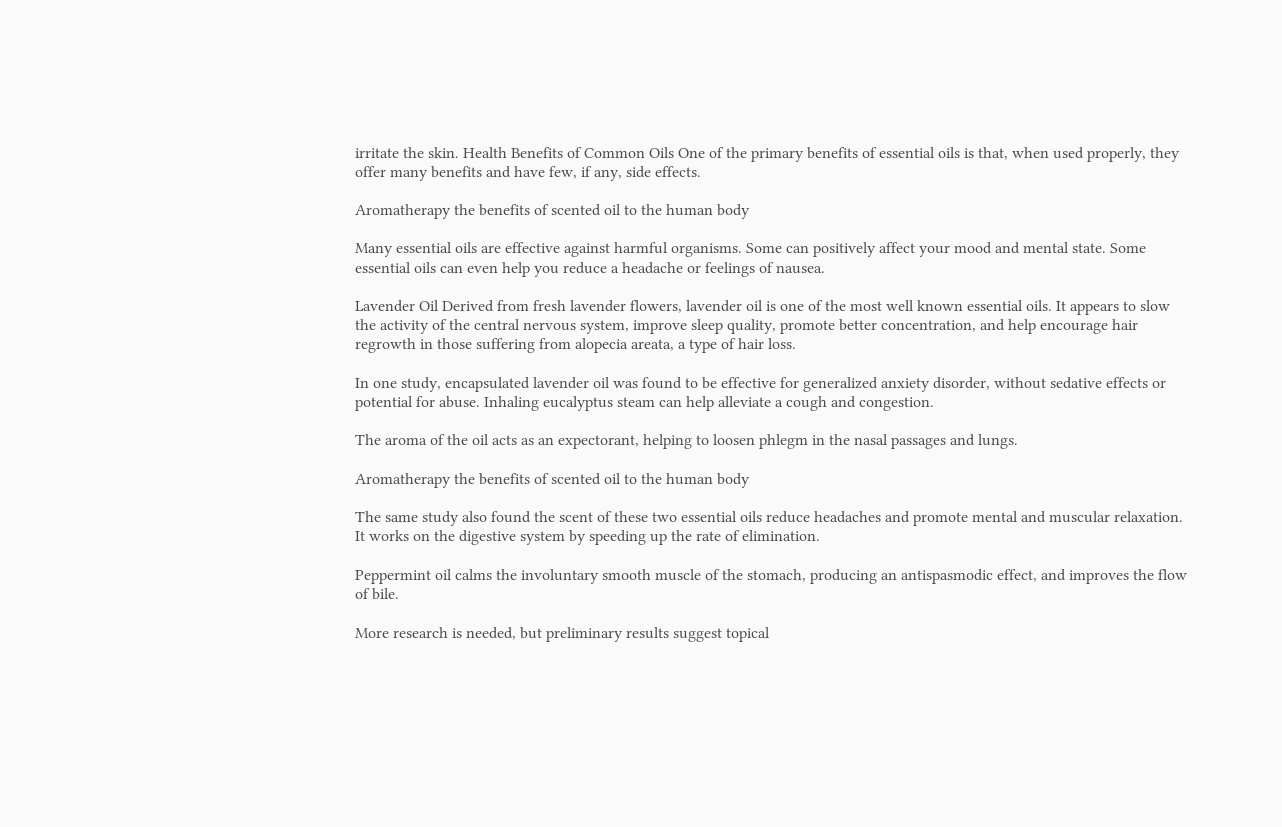irritate the skin. Health Benefits of Common Oils One of the primary benefits of essential oils is that, when used properly, they offer many benefits and have few, if any, side effects.

Aromatherapy the benefits of scented oil to the human body

Many essential oils are effective against harmful organisms. Some can positively affect your mood and mental state. Some essential oils can even help you reduce a headache or feelings of nausea.

Lavender Oil Derived from fresh lavender flowers, lavender oil is one of the most well known essential oils. It appears to slow the activity of the central nervous system, improve sleep quality, promote better concentration, and help encourage hair regrowth in those suffering from alopecia areata, a type of hair loss.

In one study, encapsulated lavender oil was found to be effective for generalized anxiety disorder, without sedative effects or potential for abuse. Inhaling eucalyptus steam can help alleviate a cough and congestion.

The aroma of the oil acts as an expectorant, helping to loosen phlegm in the nasal passages and lungs.

Aromatherapy the benefits of scented oil to the human body

The same study also found the scent of these two essential oils reduce headaches and promote mental and muscular relaxation. It works on the digestive system by speeding up the rate of elimination.

Peppermint oil calms the involuntary smooth muscle of the stomach, producing an antispasmodic effect, and improves the flow of bile.

More research is needed, but preliminary results suggest topical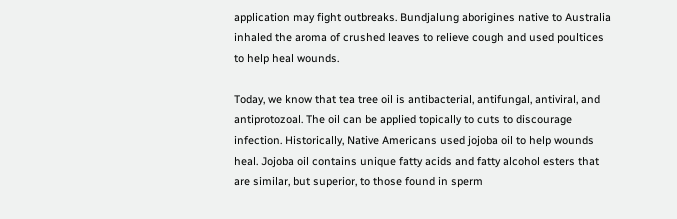application may fight outbreaks. Bundjalung aborigines native to Australia inhaled the aroma of crushed leaves to relieve cough and used poultices to help heal wounds.

Today, we know that tea tree oil is antibacterial, antifungal, antiviral, and antiprotozoal. The oil can be applied topically to cuts to discourage infection. Historically, Native Americans used jojoba oil to help wounds heal. Jojoba oil contains unique fatty acids and fatty alcohol esters that are similar, but superior, to those found in sperm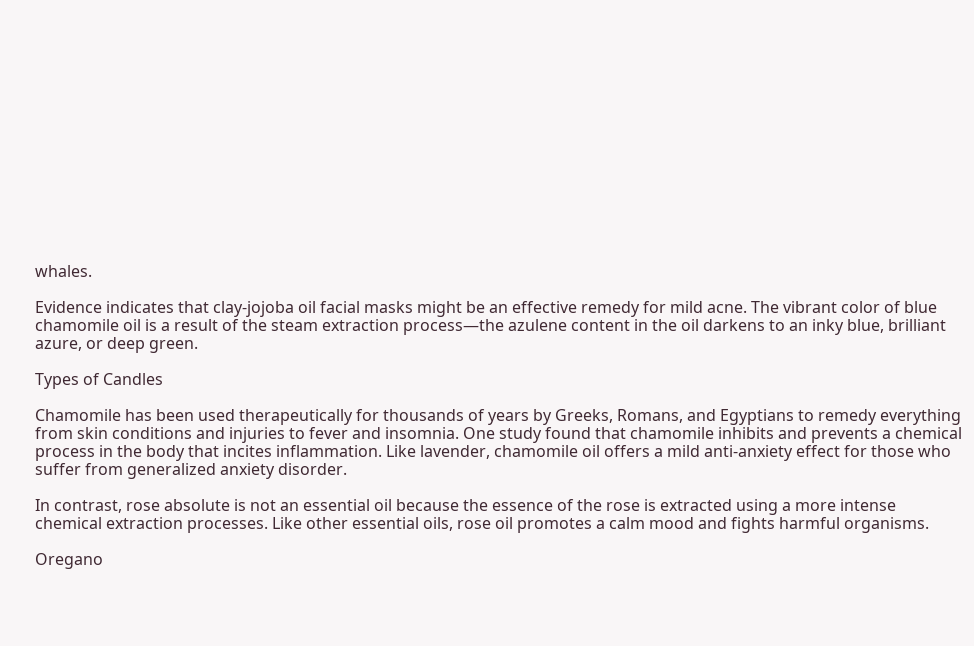whales.

Evidence indicates that clay-jojoba oil facial masks might be an effective remedy for mild acne. The vibrant color of blue chamomile oil is a result of the steam extraction process—the azulene content in the oil darkens to an inky blue, brilliant azure, or deep green.

Types of Candles

Chamomile has been used therapeutically for thousands of years by Greeks, Romans, and Egyptians to remedy everything from skin conditions and injuries to fever and insomnia. One study found that chamomile inhibits and prevents a chemical process in the body that incites inflammation. Like lavender, chamomile oil offers a mild anti-anxiety effect for those who suffer from generalized anxiety disorder.

In contrast, rose absolute is not an essential oil because the essence of the rose is extracted using a more intense chemical extraction processes. Like other essential oils, rose oil promotes a calm mood and fights harmful organisms.

Oregano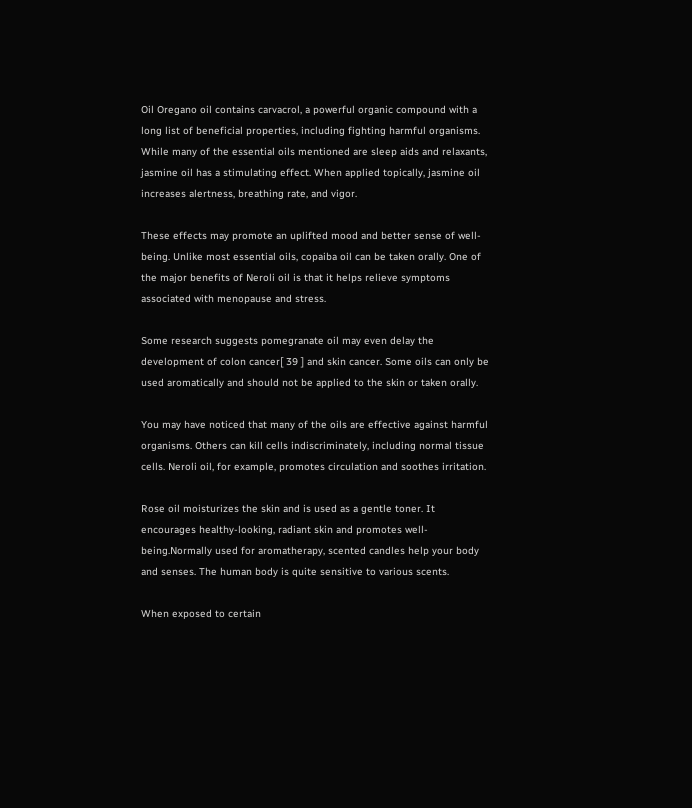Oil Oregano oil contains carvacrol, a powerful organic compound with a long list of beneficial properties, including fighting harmful organisms. While many of the essential oils mentioned are sleep aids and relaxants, jasmine oil has a stimulating effect. When applied topically, jasmine oil increases alertness, breathing rate, and vigor.

These effects may promote an uplifted mood and better sense of well-being. Unlike most essential oils, copaiba oil can be taken orally. One of the major benefits of Neroli oil is that it helps relieve symptoms associated with menopause and stress.

Some research suggests pomegranate oil may even delay the development of colon cancer[ 39 ] and skin cancer. Some oils can only be used aromatically and should not be applied to the skin or taken orally.

You may have noticed that many of the oils are effective against harmful organisms. Others can kill cells indiscriminately, including normal tissue cells. Neroli oil, for example, promotes circulation and soothes irritation.

Rose oil moisturizes the skin and is used as a gentle toner. It encourages healthy-looking, radiant skin and promotes well-being.Normally used for aromatherapy, scented candles help your body and senses. The human body is quite sensitive to various scents.

When exposed to certain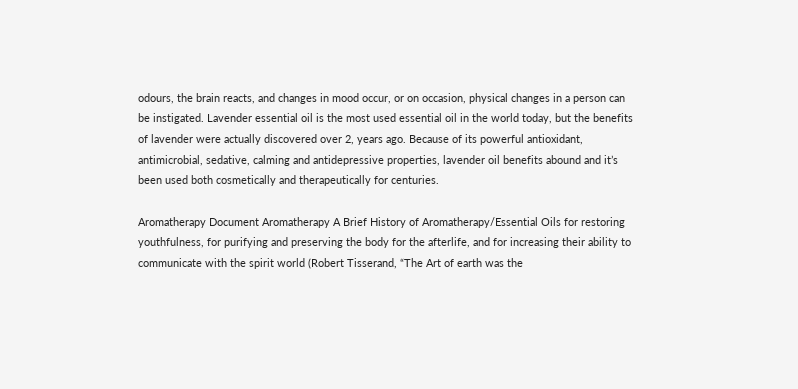odours, the brain reacts, and changes in mood occur, or on occasion, physical changes in a person can be instigated. Lavender essential oil is the most used essential oil in the world today, but the benefits of lavender were actually discovered over 2, years ago. Because of its powerful antioxidant, antimicrobial, sedative, calming and antidepressive properties, lavender oil benefits abound and it’s been used both cosmetically and therapeutically for centuries.

Aromatherapy Document Aromatherapy A Brief History of Aromatherapy/Essential Oils for restoring youthfulness, for purifying and preserving the body for the afterlife, and for increasing their ability to communicate with the spirit world (Robert Tisserand, “The Art of earth was the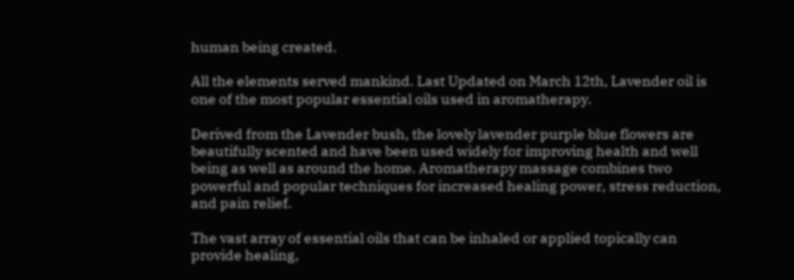human being created.

All the elements served mankind. Last Updated on March 12th, Lavender oil is one of the most popular essential oils used in aromatherapy.

Derived from the Lavender bush, the lovely lavender purple blue flowers are beautifully scented and have been used widely for improving health and well being as well as around the home. Aromatherapy massage combines two powerful and popular techniques for increased healing power, stress reduction, and pain relief.

The vast array of essential oils that can be inhaled or applied topically can provide healing,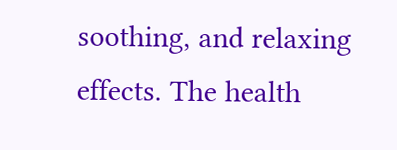soothing, and relaxing effects. The health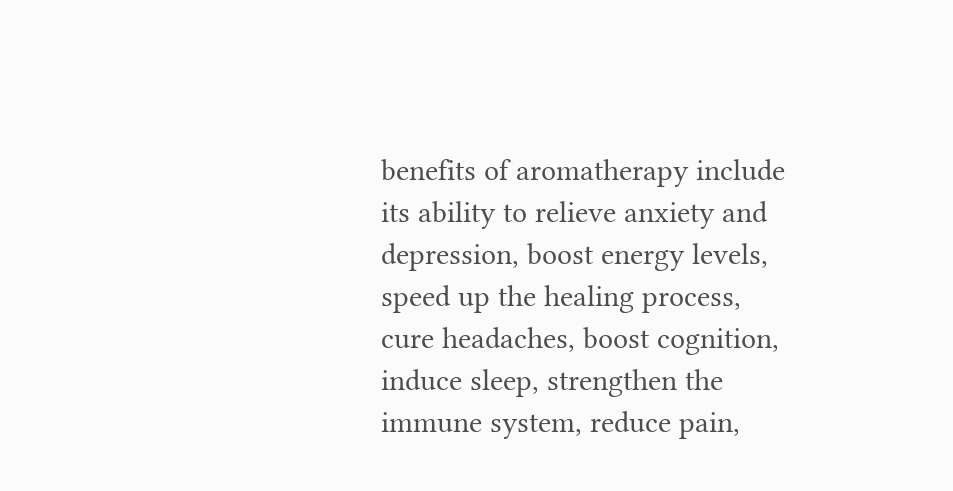benefits of aromatherapy include its ability to relieve anxiety and depression, boost energy levels, speed up the healing process, cure headaches, boost cognition, induce sleep, strengthen the immune system, reduce pain,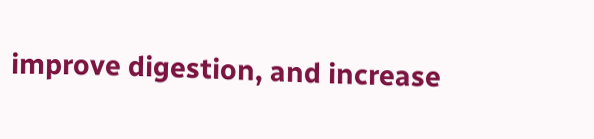improve digestion, and increase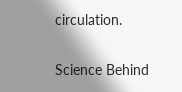circulation.

Science Behind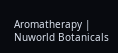Aromatherapy | Nuworld Botanicals